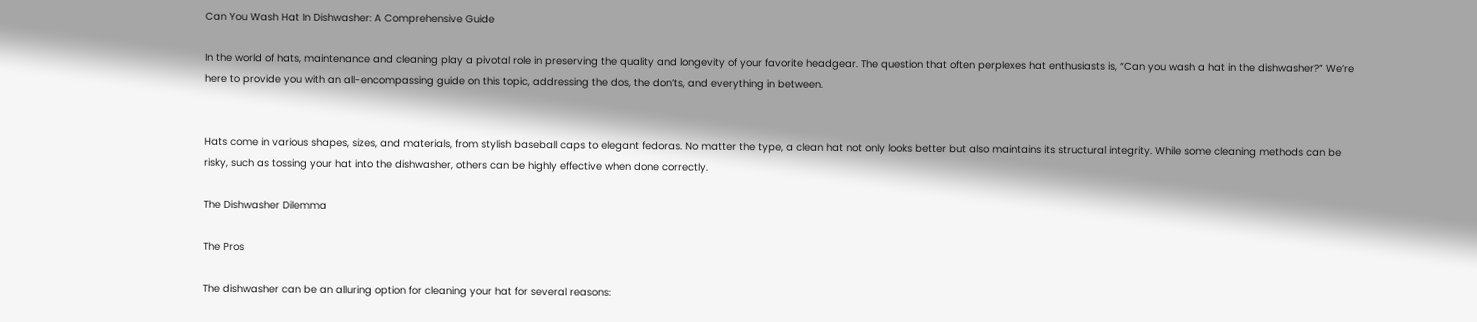Can You Wash Hat In Dishwasher: A Comprehensive Guide

In the world of hats, maintenance and cleaning play a pivotal role in preserving the quality and longevity of your favorite headgear. The question that often perplexes hat enthusiasts is, “Can you wash a hat in the dishwasher?” We’re here to provide you with an all-encompassing guide on this topic, addressing the dos, the don’ts, and everything in between.


Hats come in various shapes, sizes, and materials, from stylish baseball caps to elegant fedoras. No matter the type, a clean hat not only looks better but also maintains its structural integrity. While some cleaning methods can be risky, such as tossing your hat into the dishwasher, others can be highly effective when done correctly.

The Dishwasher Dilemma

The Pros

The dishwasher can be an alluring option for cleaning your hat for several reasons: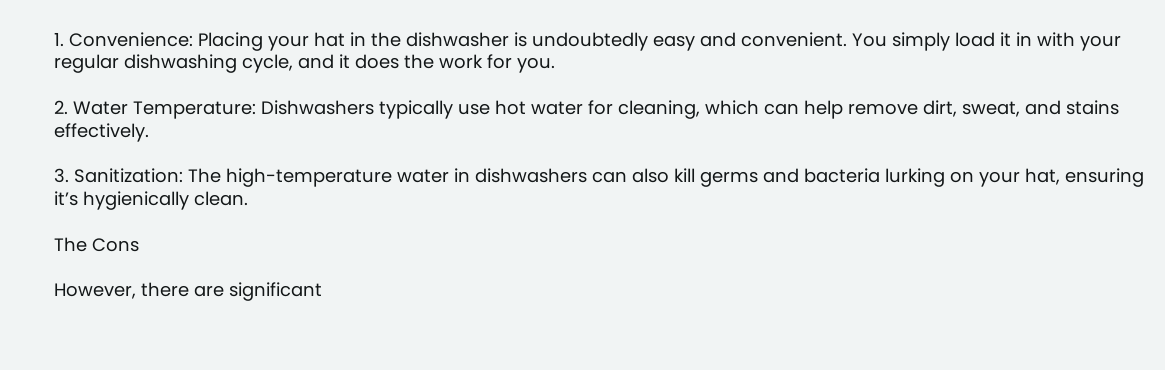1. Convenience: Placing your hat in the dishwasher is undoubtedly easy and convenient. You simply load it in with your regular dishwashing cycle, and it does the work for you.

2. Water Temperature: Dishwashers typically use hot water for cleaning, which can help remove dirt, sweat, and stains effectively.

3. Sanitization: The high-temperature water in dishwashers can also kill germs and bacteria lurking on your hat, ensuring it’s hygienically clean.

The Cons

However, there are significant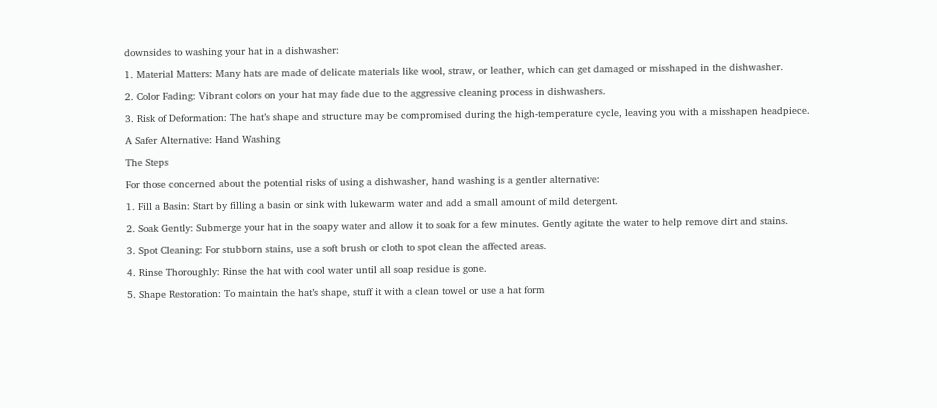downsides to washing your hat in a dishwasher:

1. Material Matters: Many hats are made of delicate materials like wool, straw, or leather, which can get damaged or misshaped in the dishwasher.

2. Color Fading: Vibrant colors on your hat may fade due to the aggressive cleaning process in dishwashers.

3. Risk of Deformation: The hat’s shape and structure may be compromised during the high-temperature cycle, leaving you with a misshapen headpiece.

A Safer Alternative: Hand Washing

The Steps

For those concerned about the potential risks of using a dishwasher, hand washing is a gentler alternative:

1. Fill a Basin: Start by filling a basin or sink with lukewarm water and add a small amount of mild detergent.

2. Soak Gently: Submerge your hat in the soapy water and allow it to soak for a few minutes. Gently agitate the water to help remove dirt and stains.

3. Spot Cleaning: For stubborn stains, use a soft brush or cloth to spot clean the affected areas.

4. Rinse Thoroughly: Rinse the hat with cool water until all soap residue is gone.

5. Shape Restoration: To maintain the hat’s shape, stuff it with a clean towel or use a hat form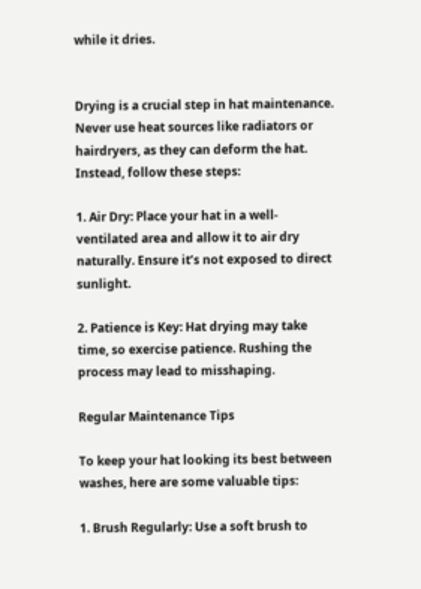while it dries.


Drying is a crucial step in hat maintenance. Never use heat sources like radiators or hairdryers, as they can deform the hat. Instead, follow these steps:

1. Air Dry: Place your hat in a well-ventilated area and allow it to air dry naturally. Ensure it’s not exposed to direct sunlight.

2. Patience is Key: Hat drying may take time, so exercise patience. Rushing the process may lead to misshaping.

Regular Maintenance Tips

To keep your hat looking its best between washes, here are some valuable tips:

1. Brush Regularly: Use a soft brush to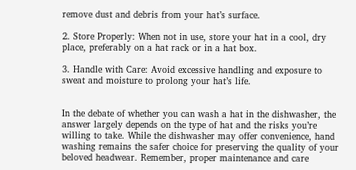remove dust and debris from your hat’s surface.

2. Store Properly: When not in use, store your hat in a cool, dry place, preferably on a hat rack or in a hat box.

3. Handle with Care: Avoid excessive handling and exposure to sweat and moisture to prolong your hat’s life.


In the debate of whether you can wash a hat in the dishwasher, the answer largely depends on the type of hat and the risks you’re willing to take. While the dishwasher may offer convenience, hand washing remains the safer choice for preserving the quality of your beloved headwear. Remember, proper maintenance and care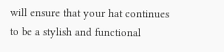will ensure that your hat continues to be a stylish and functional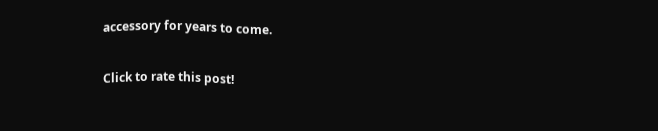accessory for years to come.

Click to rate this post!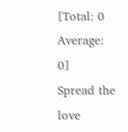[Total: 0 Average: 0]
Spread the love